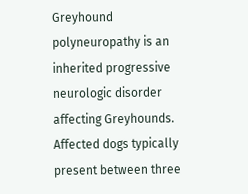Greyhound polyneuropathy is an inherited progressive neurologic disorder affecting Greyhounds. Affected dogs typically present between three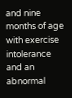and nine months of age with exercise intolerance and an abnormal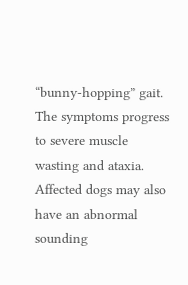“bunny-hopping” gait. The symptoms progress to severe muscle wasting and ataxia. Affected dogs may also have an abnormal sounding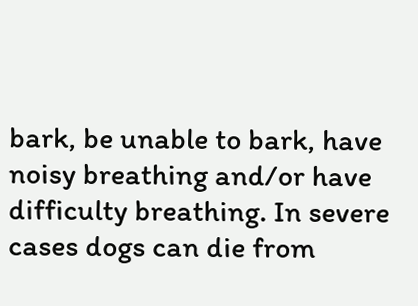bark, be unable to bark, have noisy breathing and/or have difficulty breathing. In severe cases dogs can die from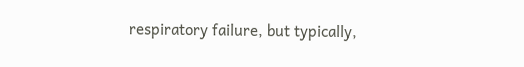respiratory failure, but typically,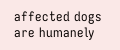affected dogs are humanely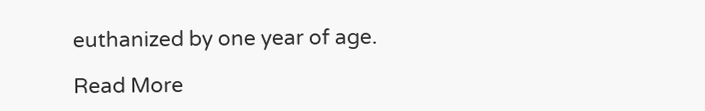euthanized by one year of age.

Read More